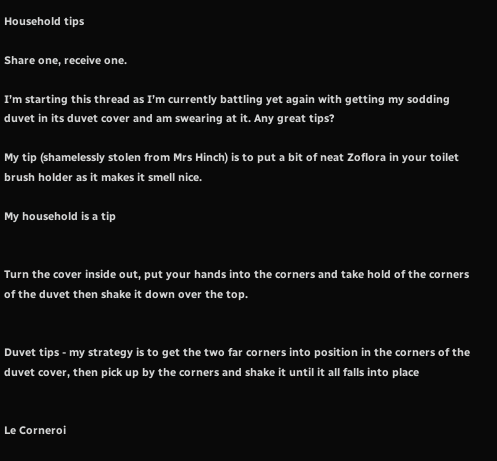Household tips

Share one, receive one.

I’m starting this thread as I’m currently battling yet again with getting my sodding duvet in its duvet cover and am swearing at it. Any great tips?

My tip (shamelessly stolen from Mrs Hinch) is to put a bit of neat Zoflora in your toilet brush holder as it makes it smell nice.

My household is a tip


Turn the cover inside out, put your hands into the corners and take hold of the corners of the duvet then shake it down over the top.


Duvet tips - my strategy is to get the two far corners into position in the corners of the duvet cover, then pick up by the corners and shake it until it all falls into place


Le Corneroi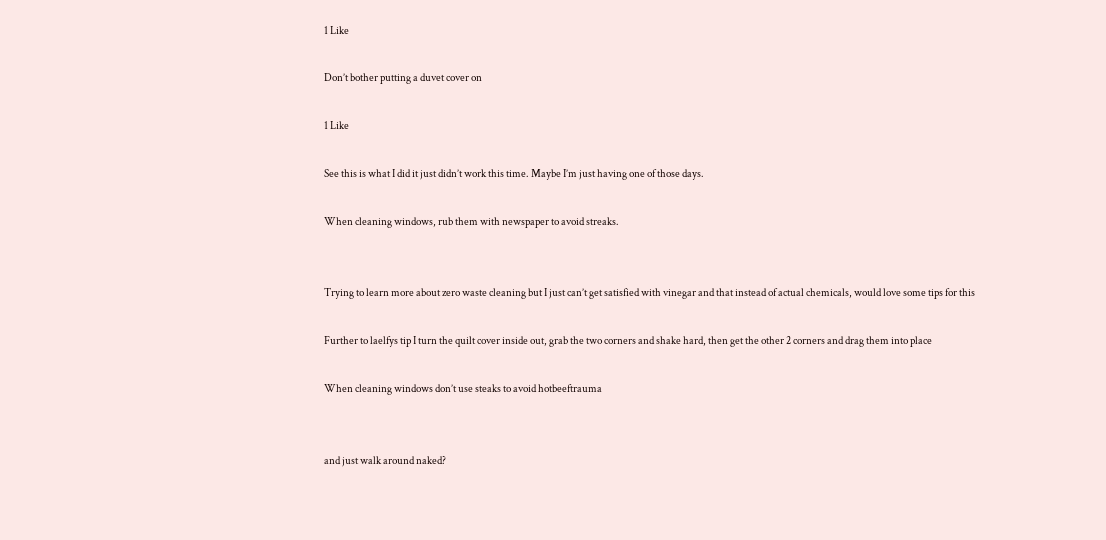1 Like

Don’t bother putting a duvet cover on

1 Like

See this is what I did it just didn’t work this time. Maybe I’m just having one of those days.

When cleaning windows, rub them with newspaper to avoid streaks.


Trying to learn more about zero waste cleaning but I just can’t get satisfied with vinegar and that instead of actual chemicals, would love some tips for this

Further to laelfys tip I turn the quilt cover inside out, grab the two corners and shake hard, then get the other 2 corners and drag them into place

When cleaning windows don’t use steaks to avoid hotbeeftrauma


and just walk around naked?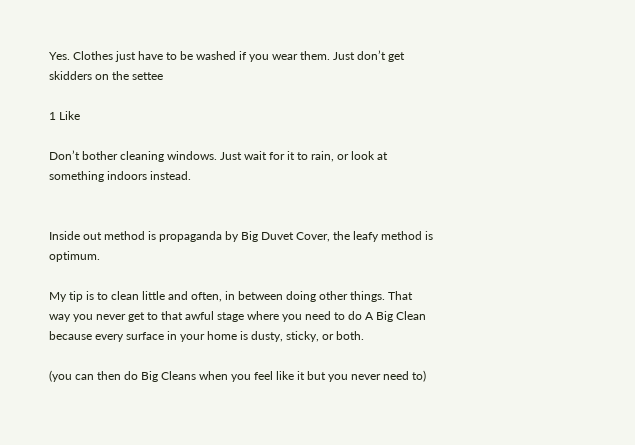Yes. Clothes just have to be washed if you wear them. Just don’t get skidders on the settee

1 Like

Don’t bother cleaning windows. Just wait for it to rain, or look at something indoors instead.


Inside out method is propaganda by Big Duvet Cover, the leafy method is optimum.

My tip is to clean little and often, in between doing other things. That way you never get to that awful stage where you need to do A Big Clean because every surface in your home is dusty, sticky, or both.

(you can then do Big Cleans when you feel like it but you never need to)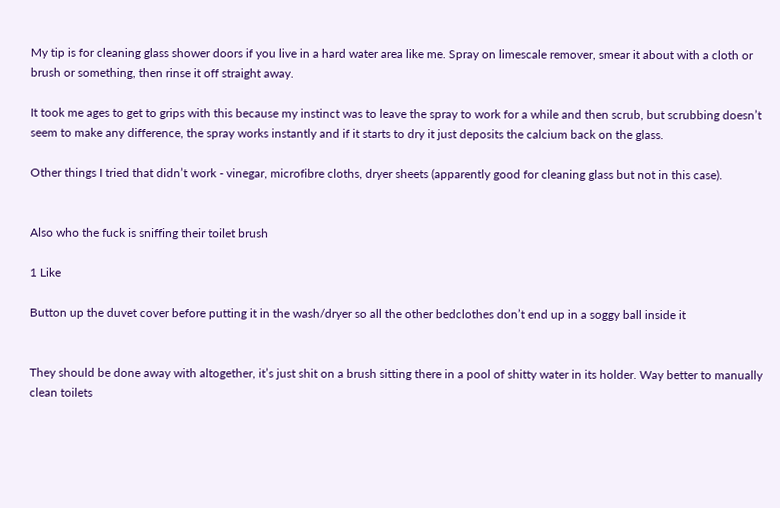My tip is for cleaning glass shower doors if you live in a hard water area like me. Spray on limescale remover, smear it about with a cloth or brush or something, then rinse it off straight away.

It took me ages to get to grips with this because my instinct was to leave the spray to work for a while and then scrub, but scrubbing doesn’t seem to make any difference, the spray works instantly and if it starts to dry it just deposits the calcium back on the glass.

Other things I tried that didn’t work - vinegar, microfibre cloths, dryer sheets (apparently good for cleaning glass but not in this case).


Also who the fuck is sniffing their toilet brush

1 Like

Button up the duvet cover before putting it in the wash/dryer so all the other bedclothes don’t end up in a soggy ball inside it


They should be done away with altogether, it’s just shit on a brush sitting there in a pool of shitty water in its holder. Way better to manually clean toilets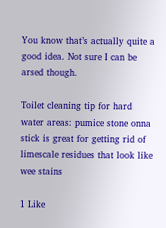You know that’s actually quite a good idea. Not sure I can be arsed though.

Toilet cleaning tip for hard water areas: pumice stone onna stick is great for getting rid of limescale residues that look like wee stains

1 Like